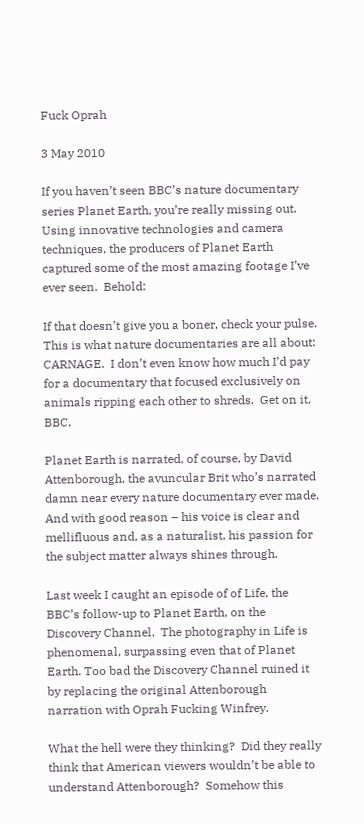Fuck Oprah

3 May 2010

If you haven’t seen BBC’s nature documentary series Planet Earth, you’re really missing out.  Using innovative technologies and camera techniques, the producers of Planet Earth captured some of the most amazing footage I’ve ever seen.  Behold:

If that doesn’t give you a boner, check your pulse.  This is what nature documentaries are all about: CARNAGE.  I don’t even know how much I’d pay for a documentary that focused exclusively on animals ripping each other to shreds.  Get on it, BBC.

Planet Earth is narrated, of course, by David Attenborough, the avuncular Brit who’s narrated damn near every nature documentary ever made.  And with good reason – his voice is clear and mellifluous and, as a naturalist, his passion for the subject matter always shines through.

Last week I caught an episode of of Life, the BBC’s follow-up to Planet Earth, on the Discovery Channel.  The photography in Life is phenomenal, surpassing even that of Planet Earth. Too bad the Discovery Channel ruined it by replacing the original Attenborough narration with Oprah Fucking Winfrey.

What the hell were they thinking?  Did they really think that American viewers wouldn’t be able to understand Attenborough?  Somehow this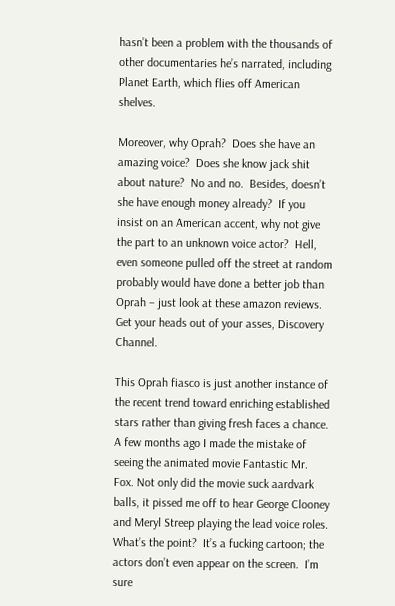hasn’t been a problem with the thousands of other documentaries he’s narrated, including Planet Earth, which flies off American shelves.

Moreover, why Oprah?  Does she have an amazing voice?  Does she know jack shit about nature?  No and no.  Besides, doesn’t she have enough money already?  If you insist on an American accent, why not give the part to an unknown voice actor?  Hell, even someone pulled off the street at random probably would have done a better job than Oprah – just look at these amazon reviews.  Get your heads out of your asses, Discovery Channel.

This Oprah fiasco is just another instance of the recent trend toward enriching established stars rather than giving fresh faces a chance.  A few months ago I made the mistake of seeing the animated movie Fantastic Mr. Fox. Not only did the movie suck aardvark balls, it pissed me off to hear George Clooney and Meryl Streep playing the lead voice roles.  What’s the point?  It’s a fucking cartoon; the actors don’t even appear on the screen.  I’m sure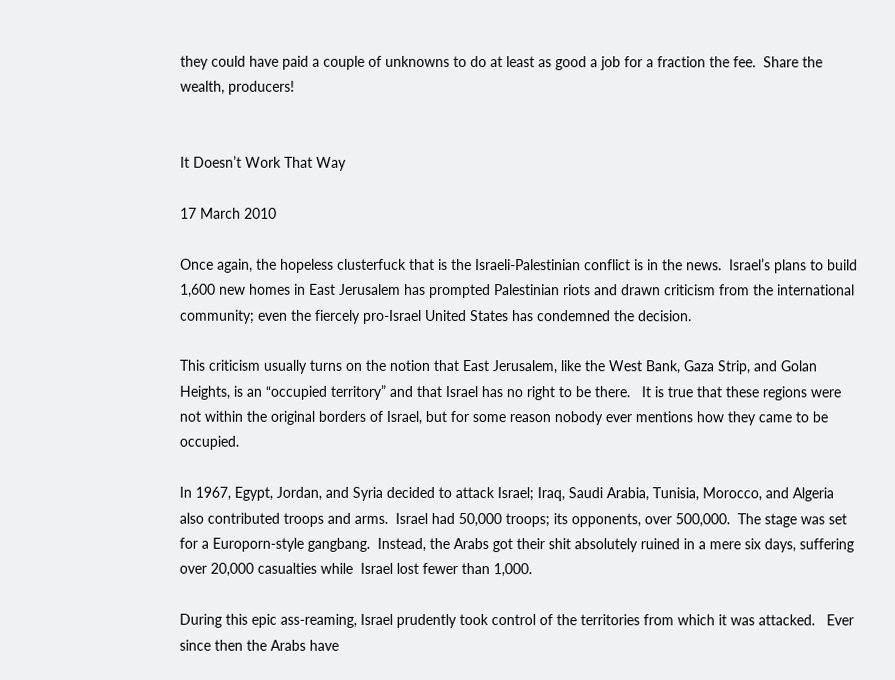they could have paid a couple of unknowns to do at least as good a job for a fraction the fee.  Share the wealth, producers!


It Doesn’t Work That Way

17 March 2010

Once again, the hopeless clusterfuck that is the Israeli-Palestinian conflict is in the news.  Israel’s plans to build 1,600 new homes in East Jerusalem has prompted Palestinian riots and drawn criticism from the international community; even the fiercely pro-Israel United States has condemned the decision.

This criticism usually turns on the notion that East Jerusalem, like the West Bank, Gaza Strip, and Golan Heights, is an “occupied territory” and that Israel has no right to be there.   It is true that these regions were not within the original borders of Israel, but for some reason nobody ever mentions how they came to be occupied.

In 1967, Egypt, Jordan, and Syria decided to attack Israel; Iraq, Saudi Arabia, Tunisia, Morocco, and Algeria also contributed troops and arms.  Israel had 50,000 troops; its opponents, over 500,000.  The stage was set for a Europorn-style gangbang.  Instead, the Arabs got their shit absolutely ruined in a mere six days, suffering over 20,000 casualties while  Israel lost fewer than 1,000.

During this epic ass-reaming, Israel prudently took control of the territories from which it was attacked.   Ever since then the Arabs have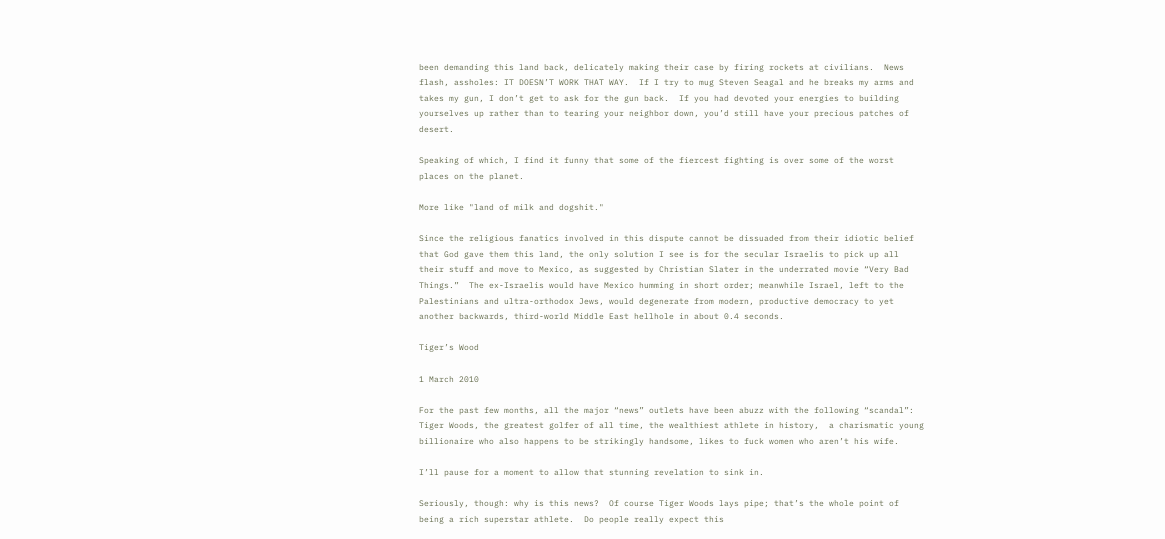been demanding this land back, delicately making their case by firing rockets at civilians.  News flash, assholes: IT DOESN’T WORK THAT WAY.  If I try to mug Steven Seagal and he breaks my arms and takes my gun, I don’t get to ask for the gun back.  If you had devoted your energies to building yourselves up rather than to tearing your neighbor down, you’d still have your precious patches of desert.

Speaking of which, I find it funny that some of the fiercest fighting is over some of the worst places on the planet.

More like "land of milk and dogshit."

Since the religious fanatics involved in this dispute cannot be dissuaded from their idiotic belief that God gave them this land, the only solution I see is for the secular Israelis to pick up all their stuff and move to Mexico, as suggested by Christian Slater in the underrated movie “Very Bad Things.”  The ex-Israelis would have Mexico humming in short order; meanwhile Israel, left to the Palestinians and ultra-orthodox Jews, would degenerate from modern, productive democracy to yet another backwards, third-world Middle East hellhole in about 0.4 seconds.

Tiger’s Wood

1 March 2010

For the past few months, all the major “news” outlets have been abuzz with the following “scandal”: Tiger Woods, the greatest golfer of all time, the wealthiest athlete in history,  a charismatic young billionaire who also happens to be strikingly handsome, likes to fuck women who aren’t his wife.

I’ll pause for a moment to allow that stunning revelation to sink in.

Seriously, though: why is this news?  Of course Tiger Woods lays pipe; that’s the whole point of being a rich superstar athlete.  Do people really expect this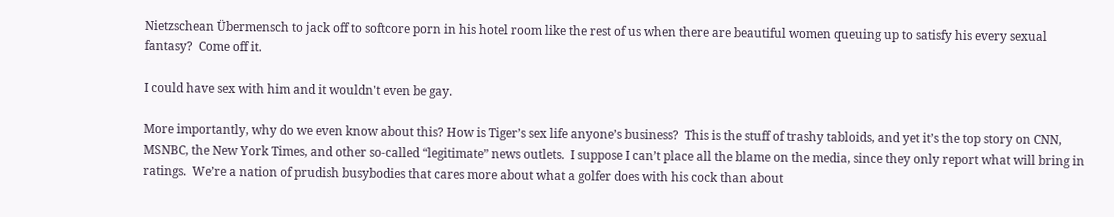Nietzschean Übermensch to jack off to softcore porn in his hotel room like the rest of us when there are beautiful women queuing up to satisfy his every sexual fantasy?  Come off it.

I could have sex with him and it wouldn't even be gay.

More importantly, why do we even know about this? How is Tiger’s sex life anyone’s business?  This is the stuff of trashy tabloids, and yet it’s the top story on CNN, MSNBC, the New York Times, and other so-called “legitimate” news outlets.  I suppose I can’t place all the blame on the media, since they only report what will bring in ratings.  We’re a nation of prudish busybodies that cares more about what a golfer does with his cock than about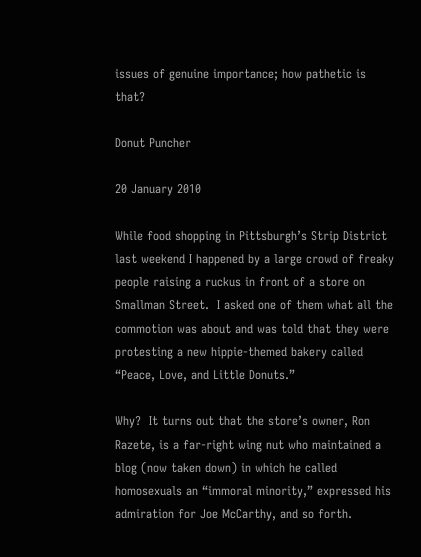issues of genuine importance; how pathetic is that?

Donut Puncher

20 January 2010

While food shopping in Pittsburgh’s Strip District last weekend I happened by a large crowd of freaky people raising a ruckus in front of a store on Smallman Street.  I asked one of them what all the commotion was about and was told that they were protesting a new hippie-themed bakery called “Peace, Love, and Little Donuts.”

Why?  It turns out that the store’s owner, Ron Razete, is a far-right wing nut who maintained a blog (now taken down) in which he called homosexuals an “immoral minority,” expressed his admiration for Joe McCarthy, and so forth.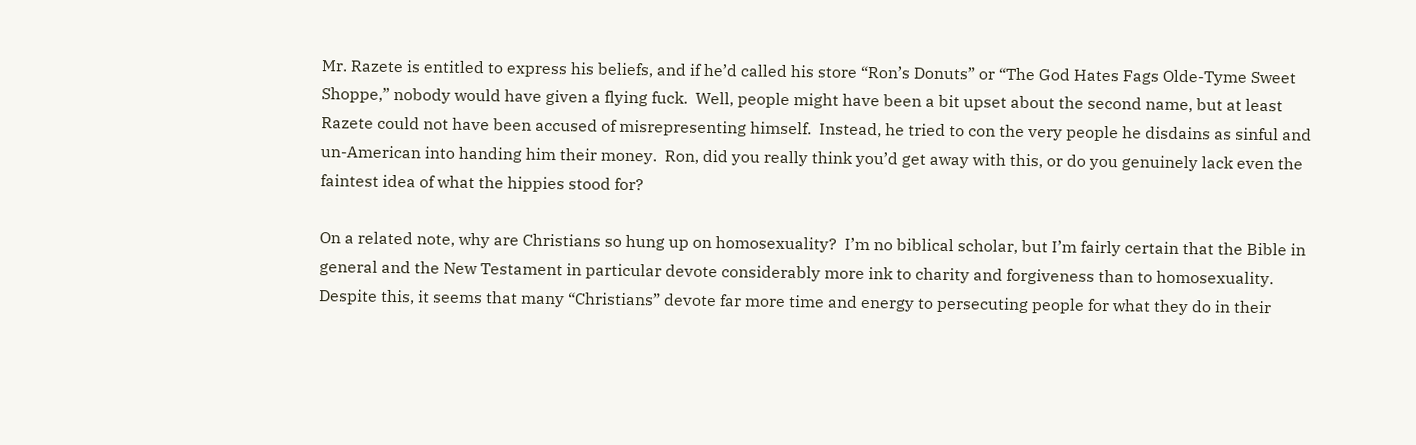Mr. Razete is entitled to express his beliefs, and if he’d called his store “Ron’s Donuts” or “The God Hates Fags Olde-Tyme Sweet Shoppe,” nobody would have given a flying fuck.  Well, people might have been a bit upset about the second name, but at least Razete could not have been accused of misrepresenting himself.  Instead, he tried to con the very people he disdains as sinful and un-American into handing him their money.  Ron, did you really think you’d get away with this, or do you genuinely lack even the faintest idea of what the hippies stood for?

On a related note, why are Christians so hung up on homosexuality?  I’m no biblical scholar, but I’m fairly certain that the Bible in general and the New Testament in particular devote considerably more ink to charity and forgiveness than to homosexuality.  Despite this, it seems that many “Christians” devote far more time and energy to persecuting people for what they do in their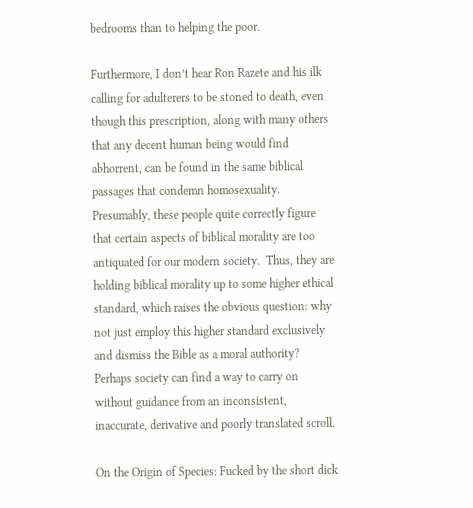bedrooms than to helping the poor.

Furthermore, I don’t hear Ron Razete and his ilk calling for adulterers to be stoned to death, even though this prescription, along with many others that any decent human being would find abhorrent, can be found in the same biblical passages that condemn homosexuality.  Presumably, these people quite correctly figure that certain aspects of biblical morality are too antiquated for our modern society.  Thus, they are holding biblical morality up to some higher ethical standard, which raises the obvious question: why not just employ this higher standard exclusively and dismiss the Bible as a moral authority?  Perhaps society can find a way to carry on without guidance from an inconsistent, inaccurate, derivative and poorly translated scroll.

On the Origin of Species: Fucked by the short dick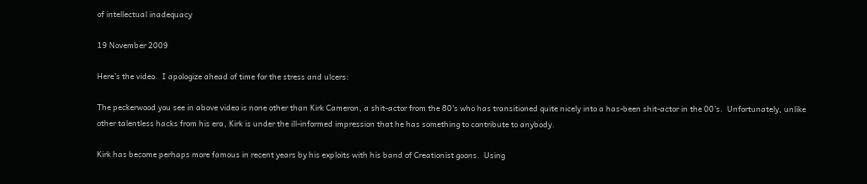of intellectual inadequacy

19 November 2009

Here’s the video.  I apologize ahead of time for the stress and ulcers:

The peckerwood you see in above video is none other than Kirk Cameron, a shit-actor from the 80’s who has transitioned quite nicely into a has-been shit-actor in the 00’s.  Unfortunately, unlike other talentless hacks from his era, Kirk is under the ill-informed impression that he has something to contribute to anybody.

Kirk has become perhaps more famous in recent years by his exploits with his band of Creationist goons.  Using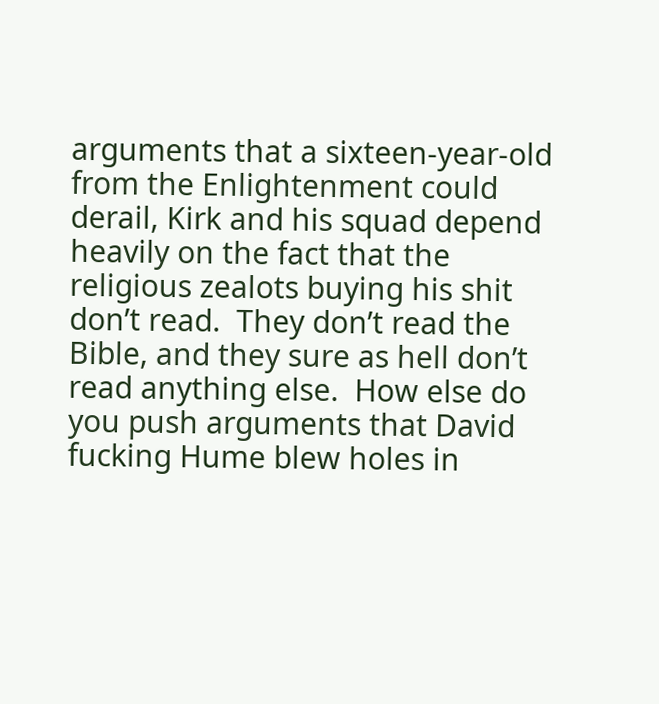arguments that a sixteen-year-old from the Enlightenment could derail, Kirk and his squad depend heavily on the fact that the religious zealots buying his shit don’t read.  They don’t read the Bible, and they sure as hell don’t read anything else.  How else do you push arguments that David fucking Hume blew holes in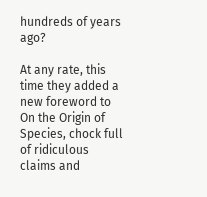hundreds of years ago?

At any rate, this time they added a new foreword to On the Origin of Species, chock full of ridiculous claims and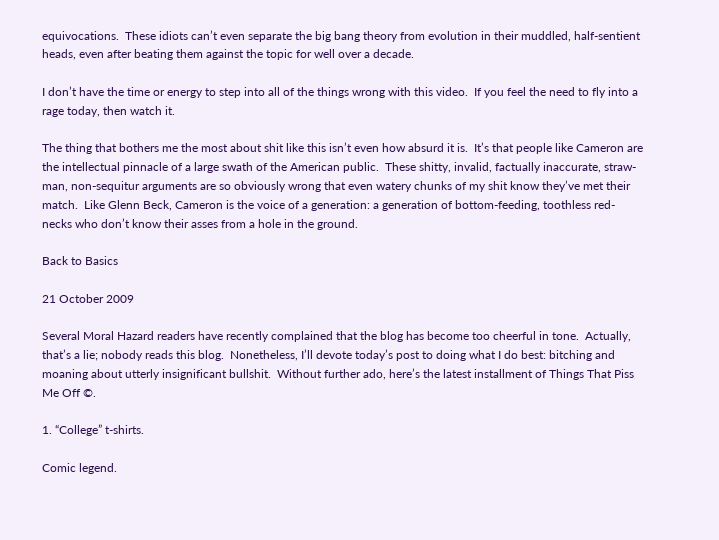equivocations.  These idiots can’t even separate the big bang theory from evolution in their muddled, half-sentient heads, even after beating them against the topic for well over a decade.

I don’t have the time or energy to step into all of the things wrong with this video.  If you feel the need to fly into a rage today, then watch it.

The thing that bothers me the most about shit like this isn’t even how absurd it is.  It’s that people like Cameron are the intellectual pinnacle of a large swath of the American public.  These shitty, invalid, factually inaccurate, straw-man, non-sequitur arguments are so obviously wrong that even watery chunks of my shit know they’ve met their match.  Like Glenn Beck, Cameron is the voice of a generation: a generation of bottom-feeding, toothless red-necks who don’t know their asses from a hole in the ground.

Back to Basics

21 October 2009

Several Moral Hazard readers have recently complained that the blog has become too cheerful in tone.  Actually, that’s a lie; nobody reads this blog.  Nonetheless, I’ll devote today’s post to doing what I do best: bitching and moaning about utterly insignificant bullshit.  Without further ado, here’s the latest installment of Things That Piss Me Off ©.

1. “College” t-shirts.

Comic legend.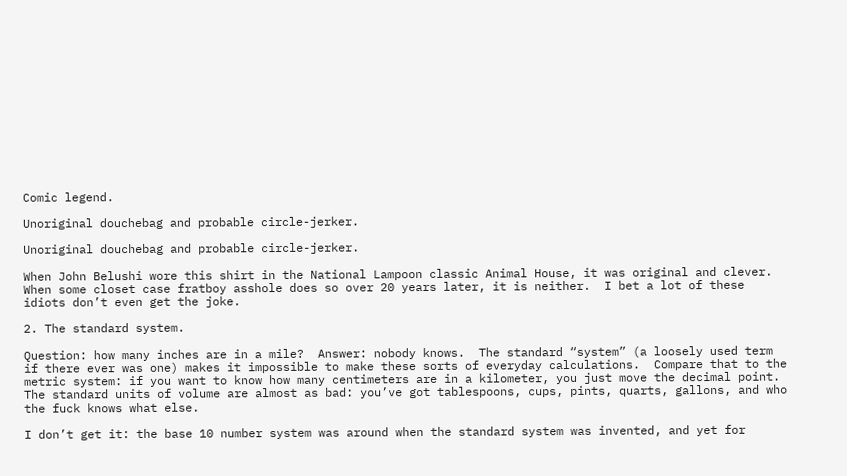Comic legend.

Unoriginal douchebag and probable circle-jerker.

Unoriginal douchebag and probable circle-jerker.

When John Belushi wore this shirt in the National Lampoon classic Animal House, it was original and clever.  When some closet case fratboy asshole does so over 20 years later, it is neither.  I bet a lot of these idiots don’t even get the joke.

2. The standard system.

Question: how many inches are in a mile?  Answer: nobody knows.  The standard “system” (a loosely used term if there ever was one) makes it impossible to make these sorts of everyday calculations.  Compare that to the metric system: if you want to know how many centimeters are in a kilometer, you just move the decimal point.  The standard units of volume are almost as bad: you’ve got tablespoons, cups, pints, quarts, gallons, and who the fuck knows what else.

I don’t get it: the base 10 number system was around when the standard system was invented, and yet for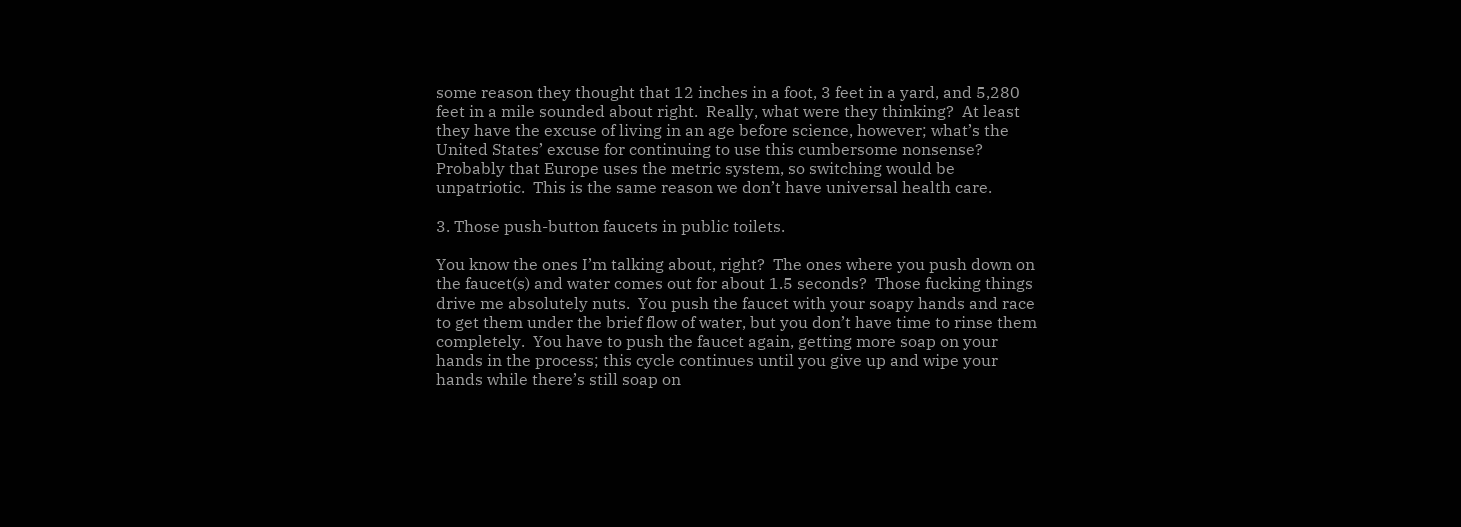some reason they thought that 12 inches in a foot, 3 feet in a yard, and 5,280 feet in a mile sounded about right.  Really, what were they thinking?  At least they have the excuse of living in an age before science, however; what’s the United States’ excuse for continuing to use this cumbersome nonsense?  Probably that Europe uses the metric system, so switching would be unpatriotic.  This is the same reason we don’t have universal health care.

3. Those push-button faucets in public toilets.

You know the ones I’m talking about, right?  The ones where you push down on the faucet(s) and water comes out for about 1.5 seconds?  Those fucking things drive me absolutely nuts.  You push the faucet with your soapy hands and race to get them under the brief flow of water, but you don’t have time to rinse them completely.  You have to push the faucet again, getting more soap on your hands in the process; this cycle continues until you give up and wipe your hands while there’s still soap on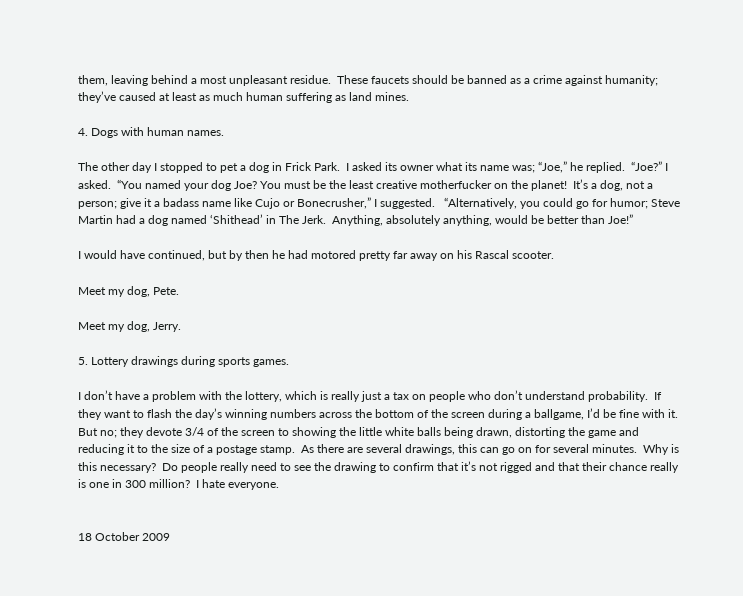them, leaving behind a most unpleasant residue.  These faucets should be banned as a crime against humanity; they’ve caused at least as much human suffering as land mines.

4. Dogs with human names.

The other day I stopped to pet a dog in Frick Park.  I asked its owner what its name was; “Joe,” he replied.  “Joe?” I asked.  “You named your dog Joe? You must be the least creative motherfucker on the planet!  It’s a dog, not a person; give it a badass name like Cujo or Bonecrusher,” I suggested.   “Alternatively, you could go for humor; Steve Martin had a dog named ‘Shithead’ in The Jerk.  Anything, absolutely anything, would be better than Joe!”

I would have continued, but by then he had motored pretty far away on his Rascal scooter.

Meet my dog, Pete.

Meet my dog, Jerry.

5. Lottery drawings during sports games.

I don’t have a problem with the lottery, which is really just a tax on people who don’t understand probability.  If they want to flash the day’s winning numbers across the bottom of the screen during a ballgame, I’d be fine with it.   But no; they devote 3/4 of the screen to showing the little white balls being drawn, distorting the game and reducing it to the size of a postage stamp.  As there are several drawings, this can go on for several minutes.  Why is this necessary?  Do people really need to see the drawing to confirm that it’s not rigged and that their chance really is one in 300 million?  I hate everyone.


18 October 2009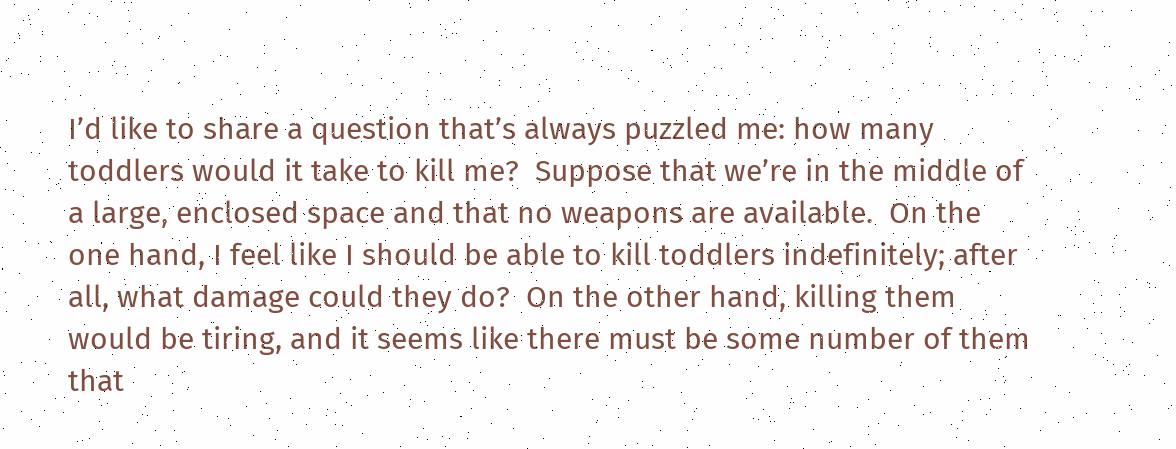I’d like to share a question that’s always puzzled me: how many toddlers would it take to kill me?  Suppose that we’re in the middle of a large, enclosed space and that no weapons are available.  On the one hand, I feel like I should be able to kill toddlers indefinitely; after all, what damage could they do?  On the other hand, killing them would be tiring, and it seems like there must be some number of them that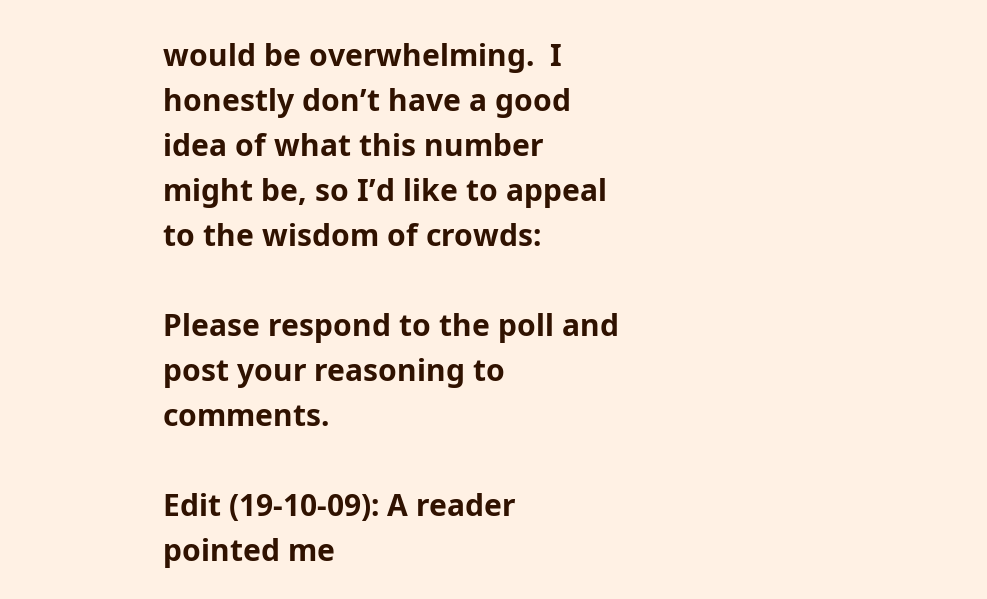would be overwhelming.  I honestly don’t have a good idea of what this number might be, so I’d like to appeal to the wisdom of crowds:

Please respond to the poll and post your reasoning to comments.

Edit (19-10-09): A reader pointed me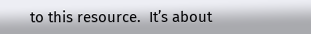to this resource.  It’s about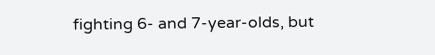fighting 6- and 7-year-olds, but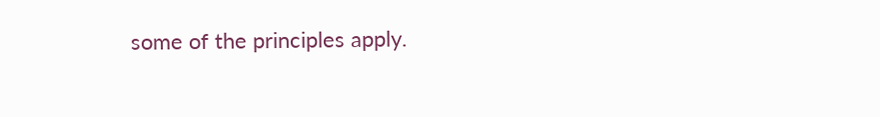some of the principles apply.